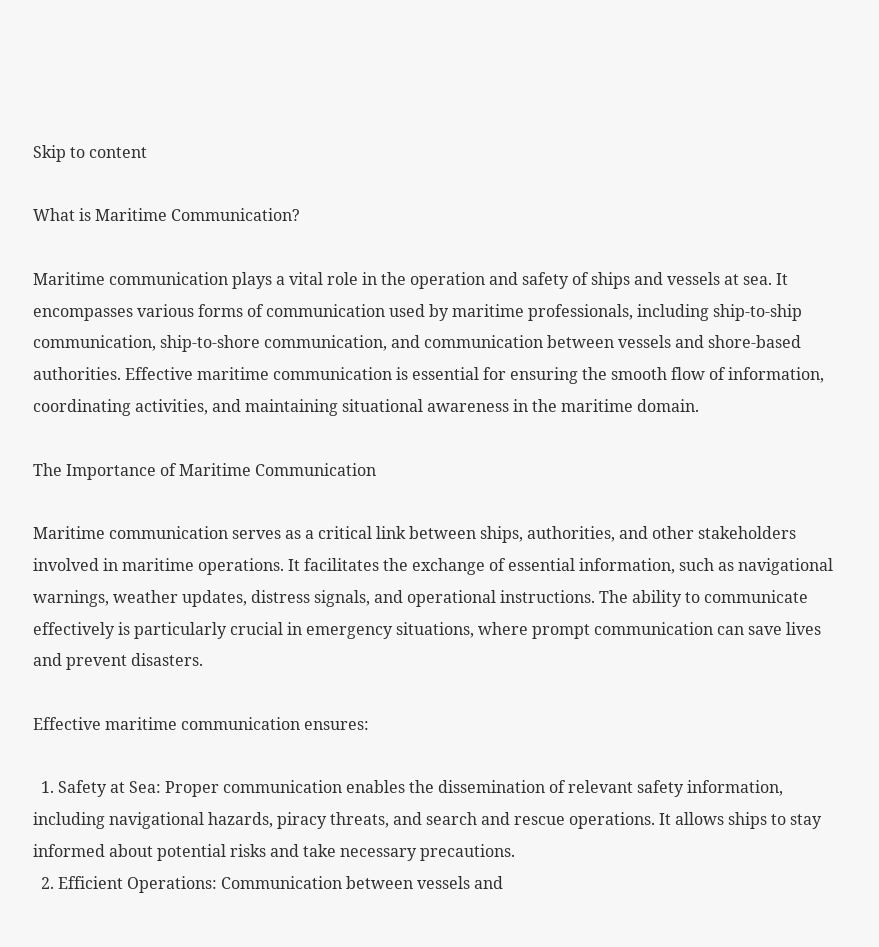Skip to content

What is Maritime Communication?

Maritime communication plays a vital role in the operation and safety of ships and vessels at sea. It encompasses various forms of communication used by maritime professionals, including ship-to-ship communication, ship-to-shore communication, and communication between vessels and shore-based authorities. Effective maritime communication is essential for ensuring the smooth flow of information, coordinating activities, and maintaining situational awareness in the maritime domain.

The Importance of Maritime Communication

Maritime communication serves as a critical link between ships, authorities, and other stakeholders involved in maritime operations. It facilitates the exchange of essential information, such as navigational warnings, weather updates, distress signals, and operational instructions. The ability to communicate effectively is particularly crucial in emergency situations, where prompt communication can save lives and prevent disasters.

Effective maritime communication ensures:

  1. Safety at Sea: Proper communication enables the dissemination of relevant safety information, including navigational hazards, piracy threats, and search and rescue operations. It allows ships to stay informed about potential risks and take necessary precautions.
  2. Efficient Operations: Communication between vessels and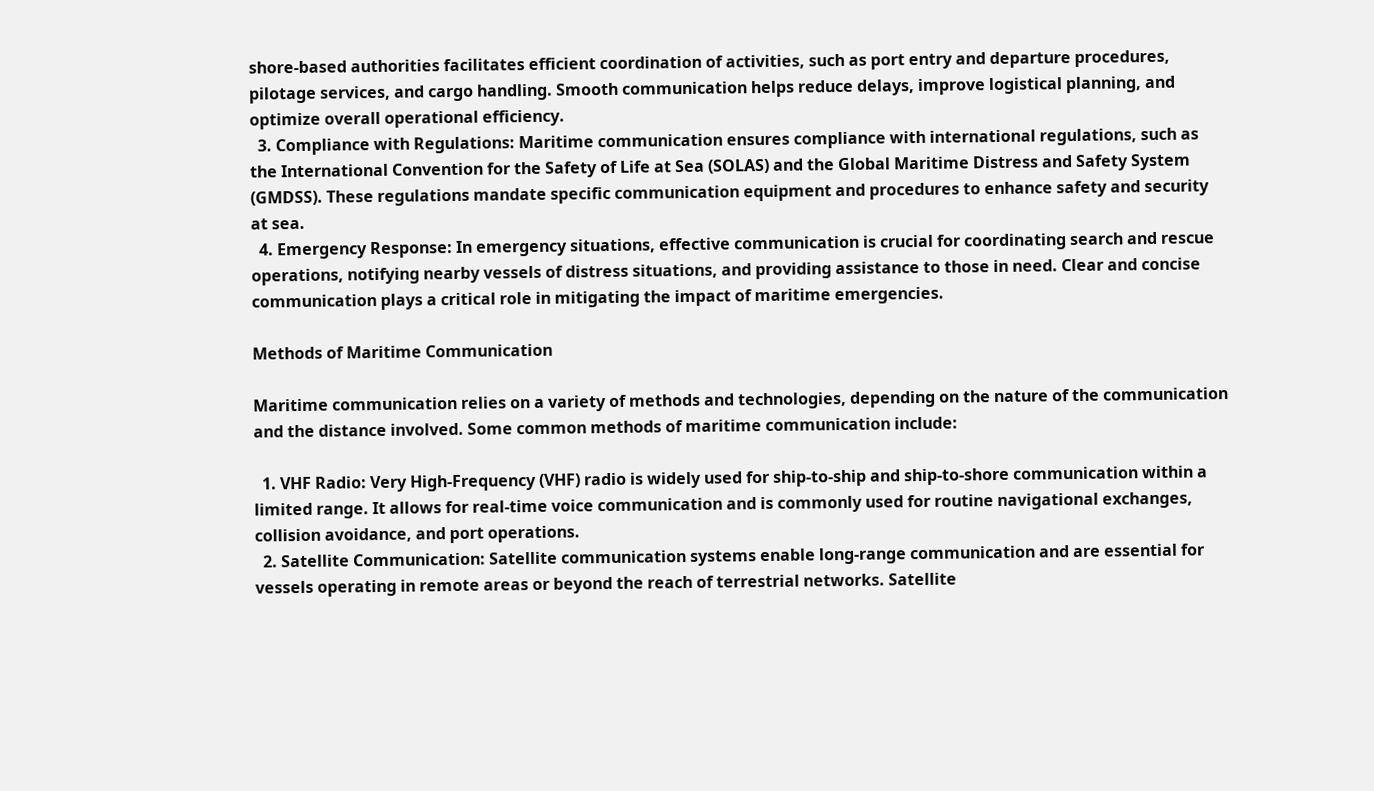shore-based authorities facilitates efficient coordination of activities, such as port entry and departure procedures, pilotage services, and cargo handling. Smooth communication helps reduce delays, improve logistical planning, and optimize overall operational efficiency.
  3. Compliance with Regulations: Maritime communication ensures compliance with international regulations, such as the International Convention for the Safety of Life at Sea (SOLAS) and the Global Maritime Distress and Safety System (GMDSS). These regulations mandate specific communication equipment and procedures to enhance safety and security at sea.
  4. Emergency Response: In emergency situations, effective communication is crucial for coordinating search and rescue operations, notifying nearby vessels of distress situations, and providing assistance to those in need. Clear and concise communication plays a critical role in mitigating the impact of maritime emergencies.

Methods of Maritime Communication

Maritime communication relies on a variety of methods and technologies, depending on the nature of the communication and the distance involved. Some common methods of maritime communication include:

  1. VHF Radio: Very High-Frequency (VHF) radio is widely used for ship-to-ship and ship-to-shore communication within a limited range. It allows for real-time voice communication and is commonly used for routine navigational exchanges, collision avoidance, and port operations.
  2. Satellite Communication: Satellite communication systems enable long-range communication and are essential for vessels operating in remote areas or beyond the reach of terrestrial networks. Satellite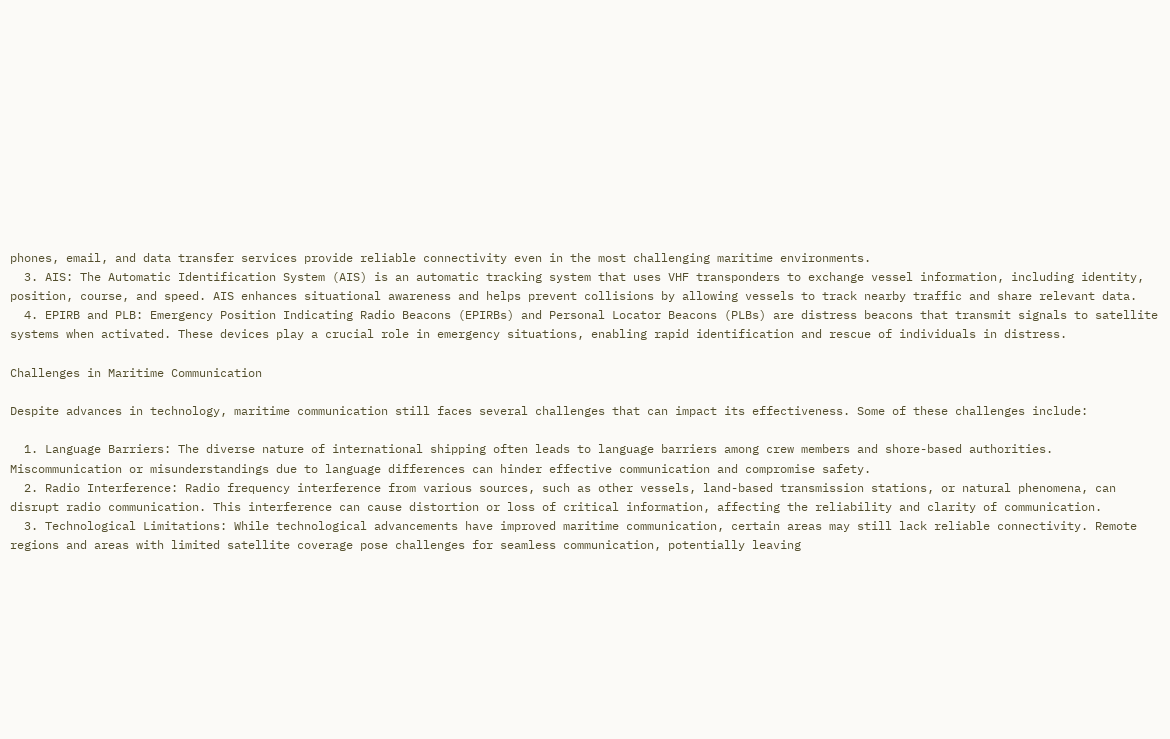phones, email, and data transfer services provide reliable connectivity even in the most challenging maritime environments.
  3. AIS: The Automatic Identification System (AIS) is an automatic tracking system that uses VHF transponders to exchange vessel information, including identity, position, course, and speed. AIS enhances situational awareness and helps prevent collisions by allowing vessels to track nearby traffic and share relevant data.
  4. EPIRB and PLB: Emergency Position Indicating Radio Beacons (EPIRBs) and Personal Locator Beacons (PLBs) are distress beacons that transmit signals to satellite systems when activated. These devices play a crucial role in emergency situations, enabling rapid identification and rescue of individuals in distress.

Challenges in Maritime Communication

Despite advances in technology, maritime communication still faces several challenges that can impact its effectiveness. Some of these challenges include:

  1. Language Barriers: The diverse nature of international shipping often leads to language barriers among crew members and shore-based authorities. Miscommunication or misunderstandings due to language differences can hinder effective communication and compromise safety.
  2. Radio Interference: Radio frequency interference from various sources, such as other vessels, land-based transmission stations, or natural phenomena, can disrupt radio communication. This interference can cause distortion or loss of critical information, affecting the reliability and clarity of communication.
  3. Technological Limitations: While technological advancements have improved maritime communication, certain areas may still lack reliable connectivity. Remote regions and areas with limited satellite coverage pose challenges for seamless communication, potentially leaving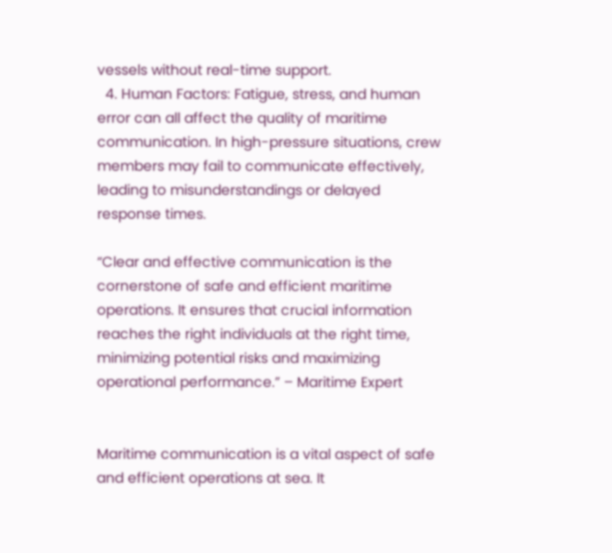vessels without real-time support.
  4. Human Factors: Fatigue, stress, and human error can all affect the quality of maritime communication. In high-pressure situations, crew members may fail to communicate effectively, leading to misunderstandings or delayed response times.

“Clear and effective communication is the cornerstone of safe and efficient maritime operations. It ensures that crucial information reaches the right individuals at the right time, minimizing potential risks and maximizing operational performance.” – Maritime Expert


Maritime communication is a vital aspect of safe and efficient operations at sea. It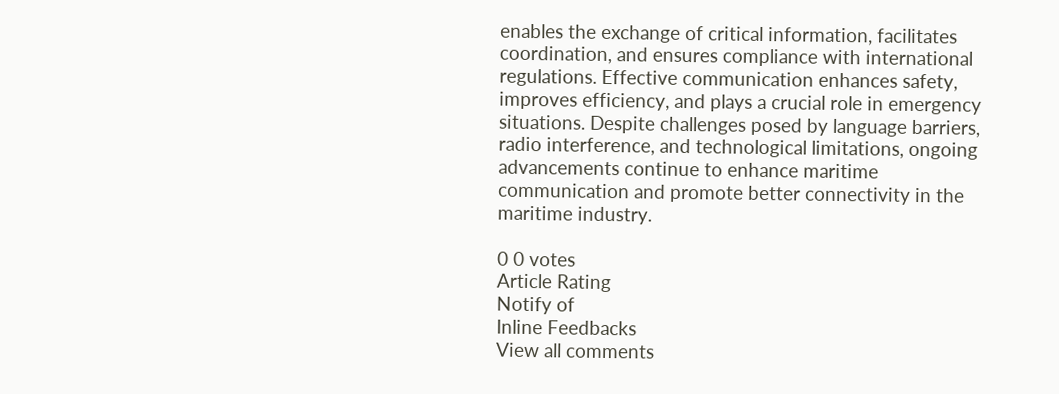enables the exchange of critical information, facilitates coordination, and ensures compliance with international regulations. Effective communication enhances safety, improves efficiency, and plays a crucial role in emergency situations. Despite challenges posed by language barriers, radio interference, and technological limitations, ongoing advancements continue to enhance maritime communication and promote better connectivity in the maritime industry.

0 0 votes
Article Rating
Notify of
Inline Feedbacks
View all comments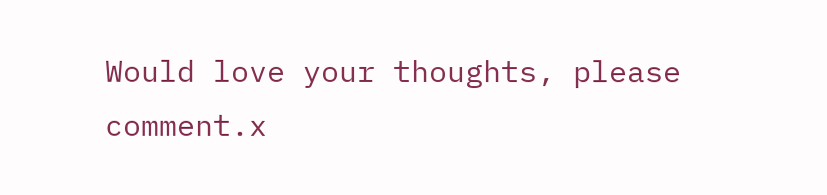Would love your thoughts, please comment.x